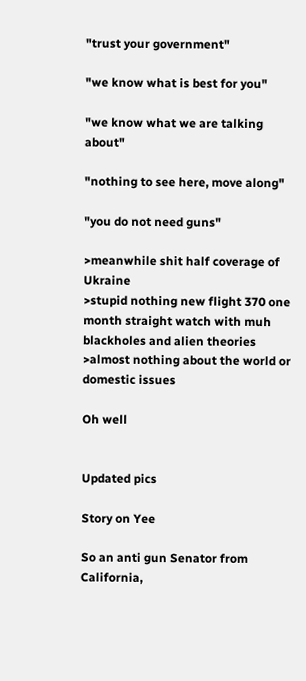"trust your government"

"we know what is best for you"

"we know what we are talking about"

"nothing to see here, move along"

"you do not need guns"

>meanwhile shit half coverage of Ukraine
>stupid nothing new flight 370 one month straight watch with muh blackholes and alien theories
>almost nothing about the world or domestic issues

Oh well


Updated pics

Story on Yee

So an anti gun Senator from California,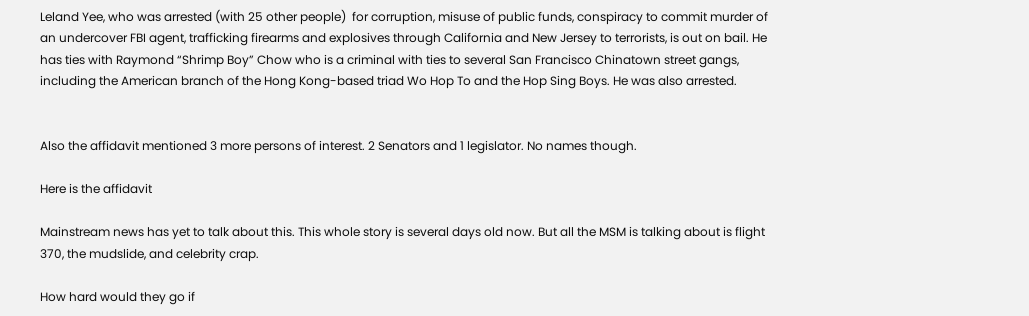Leland Yee, who was arrested (with 25 other people)  for corruption, misuse of public funds, conspiracy to commit murder of an undercover FBI agent, trafficking firearms and explosives through California and New Jersey to terrorists, is out on bail. He has ties with Raymond “Shrimp Boy” Chow who is a criminal with ties to several San Francisco Chinatown street gangs, including the American branch of the Hong Kong-based triad Wo Hop To and the Hop Sing Boys. He was also arrested.


Also the affidavit mentioned 3 more persons of interest. 2 Senators and 1 legislator. No names though.

Here is the affidavit

Mainstream news has yet to talk about this. This whole story is several days old now. But all the MSM is talking about is flight 370, the mudslide, and celebrity crap.

How hard would they go if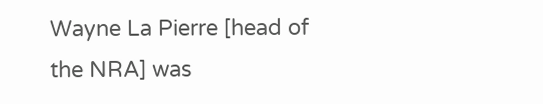Wayne La Pierre [head of the NRA] was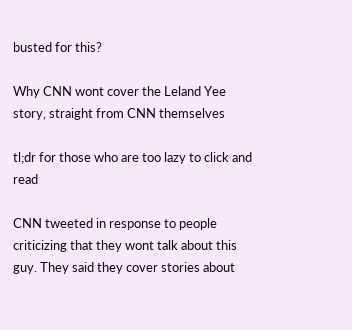busted for this?

Why CNN wont cover the Leland Yee story, straight from CNN themselves

tl;dr for those who are too lazy to click and read

CNN tweeted in response to people criticizing that they wont talk about this guy. They said they cover stories about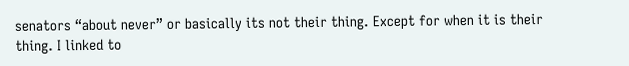senators “about never” or basically its not their thing. Except for when it is their thing. I linked to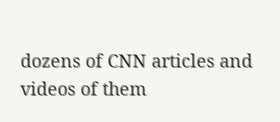dozens of CNN articles and videos of them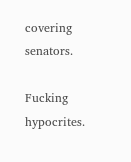covering senators.

Fucking hypocrites.